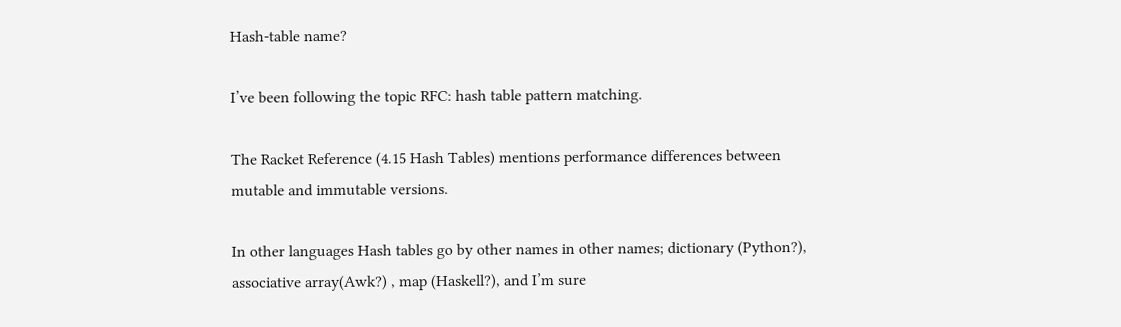Hash-table name?

I’ve been following the topic RFC: hash table pattern matching.

The Racket Reference (4.15 Hash Tables) mentions performance differences between mutable and immutable versions.

In other languages Hash tables go by other names in other names; dictionary (Python?), associative array(Awk?) , map (Haskell?), and I’m sure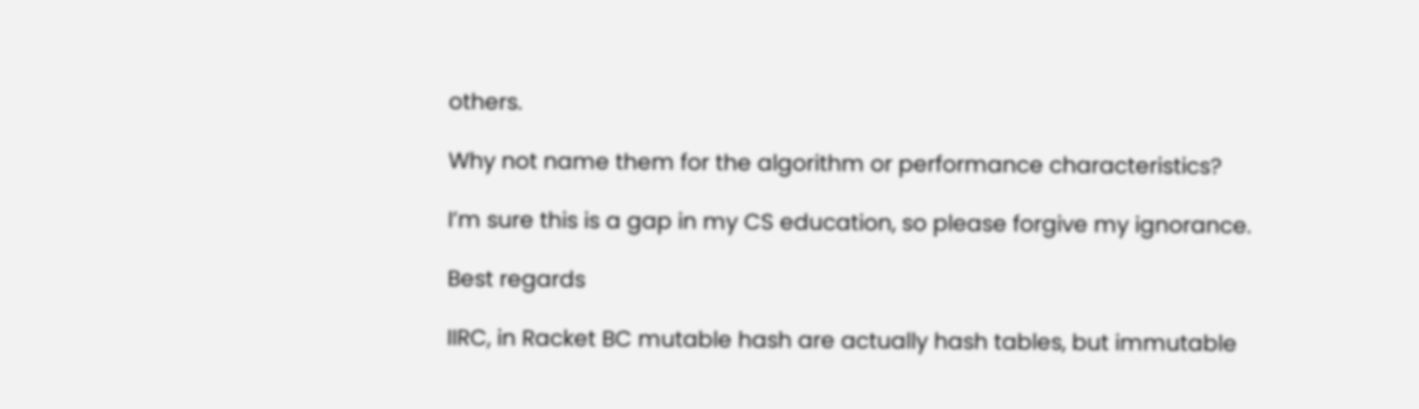others.

Why not name them for the algorithm or performance characteristics?

I’m sure this is a gap in my CS education, so please forgive my ignorance.

Best regards

IIRC, in Racket BC mutable hash are actually hash tables, but immutable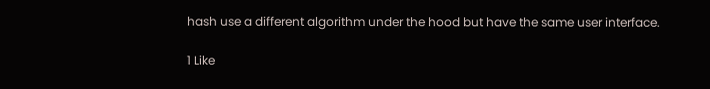hash use a different algorithm under the hood but have the same user interface.

1 Like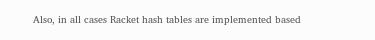Also, in all cases Racket hash tables are implemented based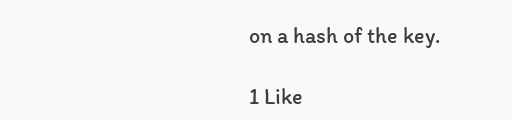on a hash of the key.

1 Like